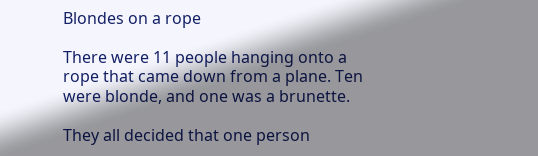Blondes on a rope

There were 11 people hanging onto a rope that came down from a plane. Ten were blonde, and one was a brunette.

They all decided that one person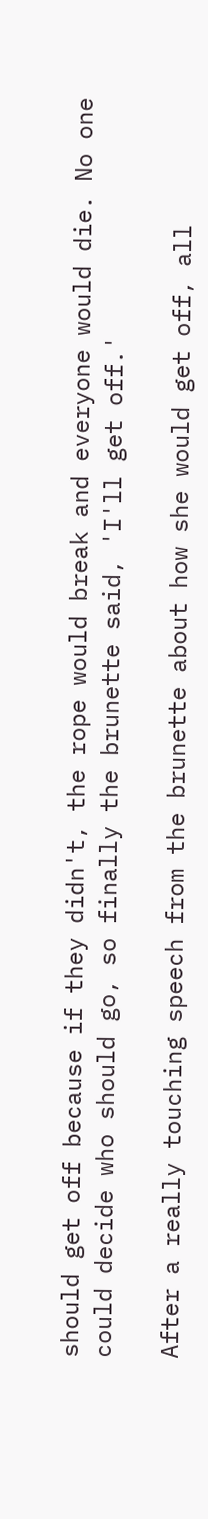should get off because if they didn't, the rope would break and everyone would die. No one could decide who should go, so finally the brunette said, 'I'll get off.'

After a really touching speech from the brunette about how she would get off, all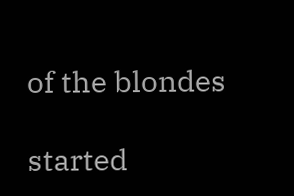of the blondes

started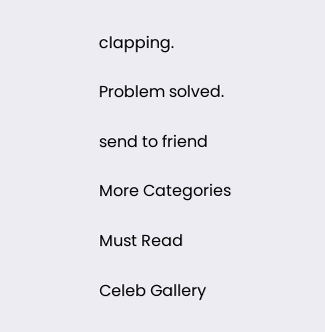clapping.

Problem solved.

send to friend

More Categories

Must Read

Celeb Gallery